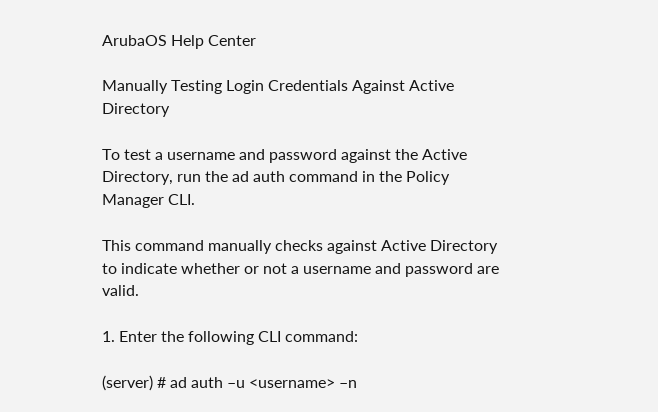ArubaOS Help Center

Manually Testing Login Credentials Against Active Directory

To test a username and password against the Active Directory, run the ad auth command in the Policy Manager CLI.

This command manually checks against Active Directory to indicate whether or not a username and password are valid.

1. Enter the following CLI command:

(server) # ad auth –u <username> –n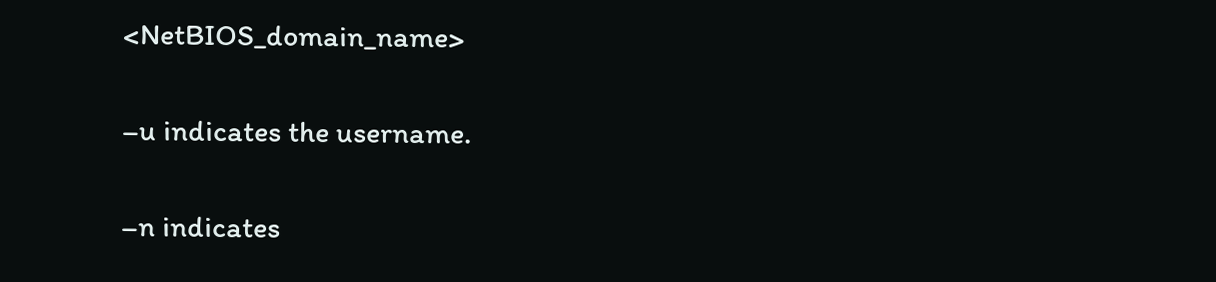<NetBIOS_domain_name>

–u indicates the username.

–n indicates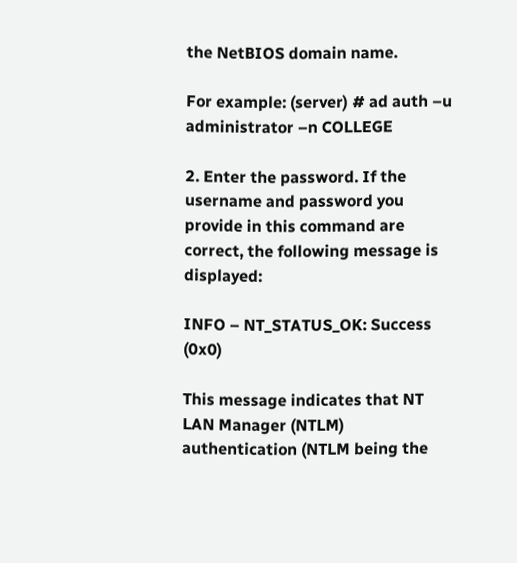the NetBIOS domain name.

For example: (server) # ad auth –u administrator –n COLLEGE

2. Enter the password. If the username and password you provide in this command are correct, the following message is displayed:

INFO – NT_STATUS_OK: Success (0x0)

This message indicates that NT LAN Manager (NTLM) authentication (NTLM being the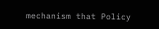mechanism that Policy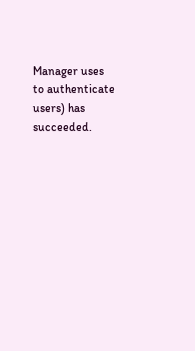Manager uses to authenticate users) has succeeded.